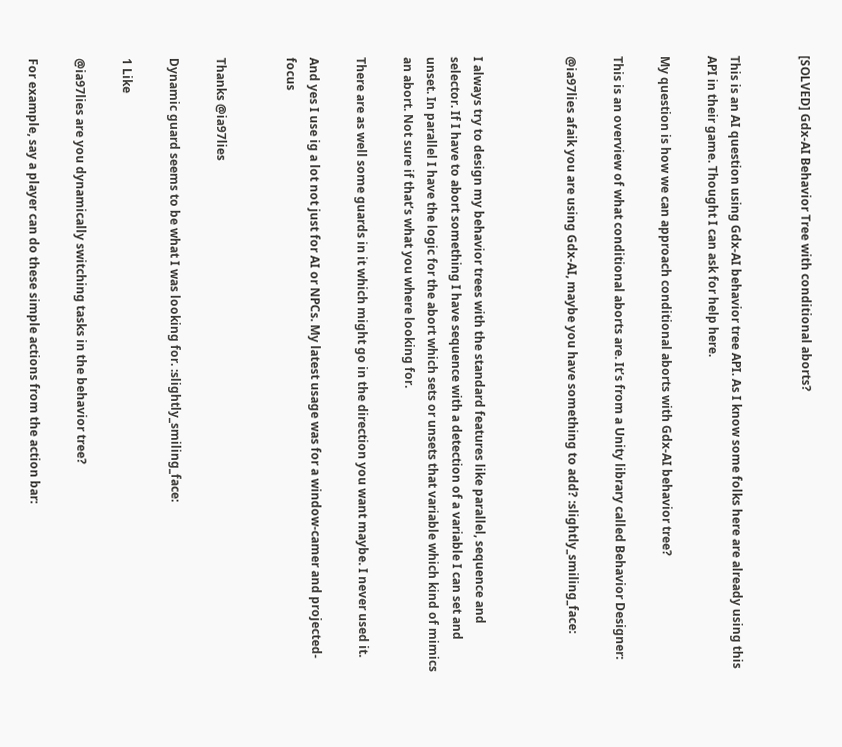[SOLVED] Gdx-AI Behavior Tree with conditional aborts?


This is an AI question using Gdx-AI behavior tree API. As I know some folks here are already using this API in their game. Thought I can ask for help here.

My question is how we can approach conditional aborts with Gdx-AI behavior tree?

This is an overview of what conditional aborts are. It’s from a Unity library called Behavior Designer:

@ia97lies afaik you are using Gdx-AI, maybe you have something to add? :slightly_smiling_face:



I always try to design my behavior trees with the standard features like parallel, sequence and selector. If I have to abort something I have sequence with a detection of a variable I can set and unset. In parallel I have the logic for the abort which sets or unsets that variable which kind of mimics an abort. Not sure if that’s what you where looking for.

There are as well some guards in it which might go in the direction you want maybe. I never used it.

And yes I use ig a lot not just for AI or NPCs. My latest usage was for a window-camer and projected-focus


Thanks @ia97lies

Dynamic guard seems to be what I was looking for. :slightly_smiling_face:

1 Like

@ia97lies are you dynamically switching tasks in the behavior tree?

For example, say a player can do these simple actions from the action bar: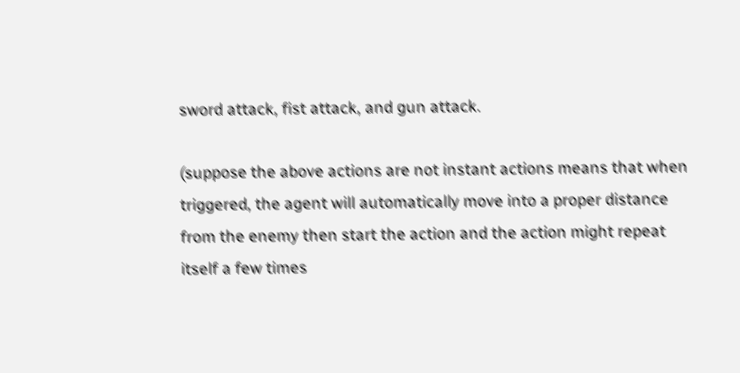sword attack, fist attack, and gun attack.

(suppose the above actions are not instant actions means that when triggered, the agent will automatically move into a proper distance from the enemy then start the action and the action might repeat itself a few times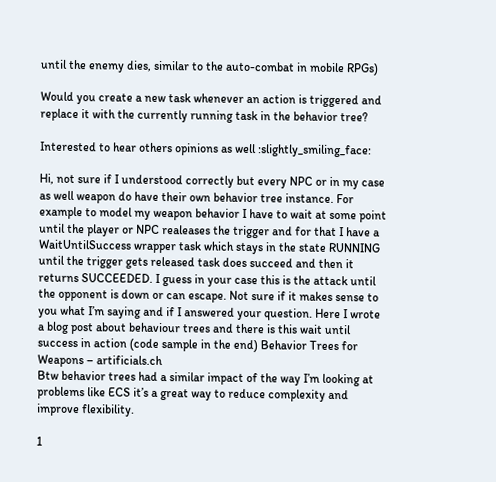until the enemy dies, similar to the auto-combat in mobile RPGs)

Would you create a new task whenever an action is triggered and replace it with the currently running task in the behavior tree?

Interested to hear others opinions as well :slightly_smiling_face:

Hi, not sure if I understood correctly but every NPC or in my case as well weapon do have their own behavior tree instance. For example to model my weapon behavior I have to wait at some point until the player or NPC realeases the trigger and for that I have a WaitUntilSuccess wrapper task which stays in the state RUNNING until the trigger gets released task does succeed and then it returns SUCCEEDED. I guess in your case this is the attack until the opponent is down or can escape. Not sure if it makes sense to you what I’m saying and if I answered your question. Here I wrote a blog post about behaviour trees and there is this wait until success in action (code sample in the end) Behavior Trees for Weapons – artificials.ch
Btw behavior trees had a similar impact of the way I’m looking at problems like ECS it’s a great way to reduce complexity and improve flexibility.

1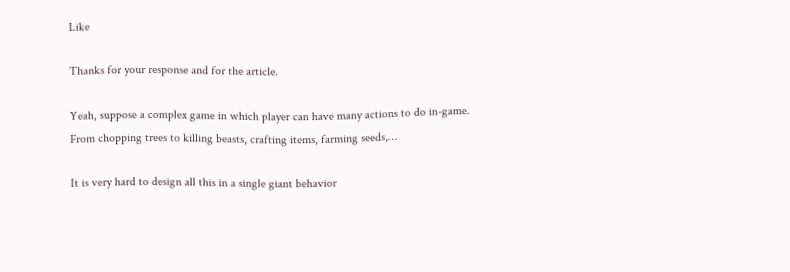Like

Thanks for your response and for the article.

Yeah, suppose a complex game in which player can have many actions to do in-game. From chopping trees to killing beasts, crafting items, farming seeds,…

It is very hard to design all this in a single giant behavior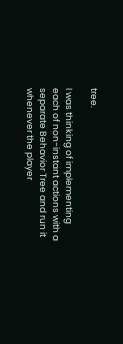tree.

I was thinking of implementing each of non-instant actions with a separate Behavior Tree and run it whenever the player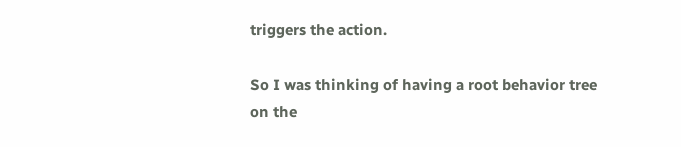triggers the action.

So I was thinking of having a root behavior tree on the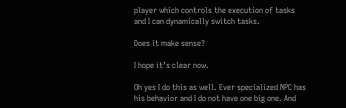player which controls the execution of tasks and I can dynamically switch tasks.

Does it make sense?

I hope it’s clear now.

Oh yes I do this as well. Ever specialized NPC has his behavior and I do not have one big one. And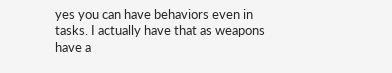yes you can have behaviors even in tasks. I actually have that as weapons have a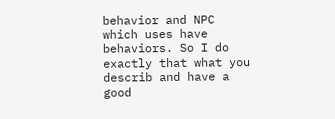behavior and NPC which uses have behaviors. So I do exactly that what you describ and have a good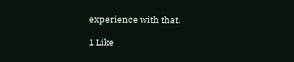experience with that.

1 Like